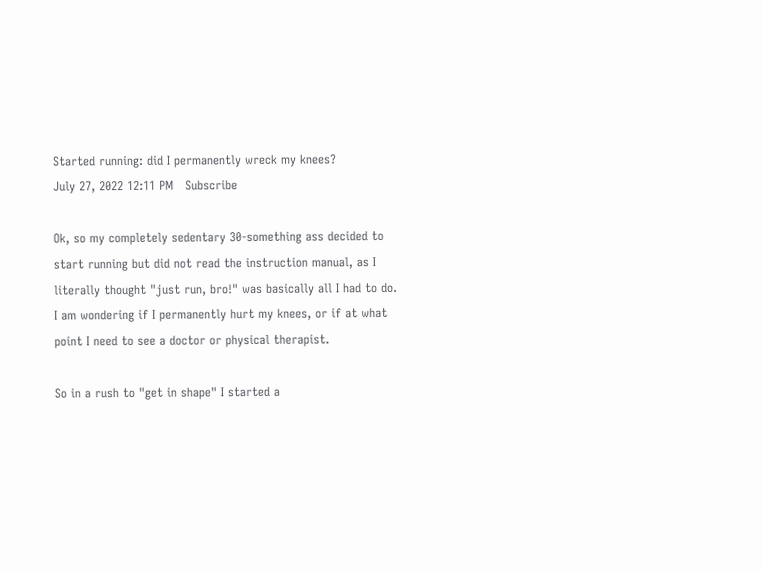Started running: did I permanently wreck my knees?
July 27, 2022 12:11 PM   Subscribe

Ok, so my completely sedentary 30-something ass decided to start running but did not read the instruction manual, as I literally thought "just run, bro!" was basically all I had to do. I am wondering if I permanently hurt my knees, or if at what point I need to see a doctor or physical therapist.

So in a rush to "get in shape" I started a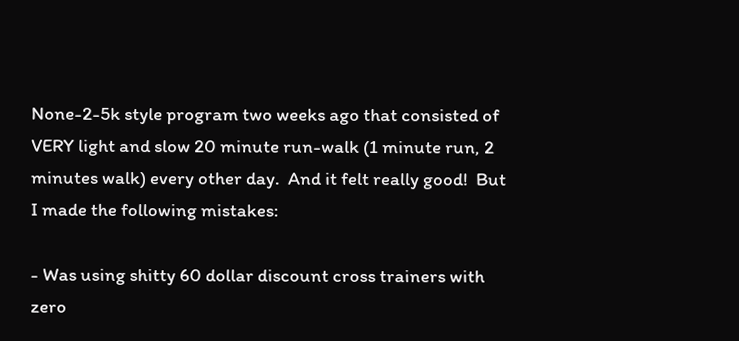None-2-5k style program two weeks ago that consisted of VERY light and slow 20 minute run-walk (1 minute run, 2 minutes walk) every other day.  And it felt really good!  But I made the following mistakes:

- Was using shitty 60 dollar discount cross trainers with zero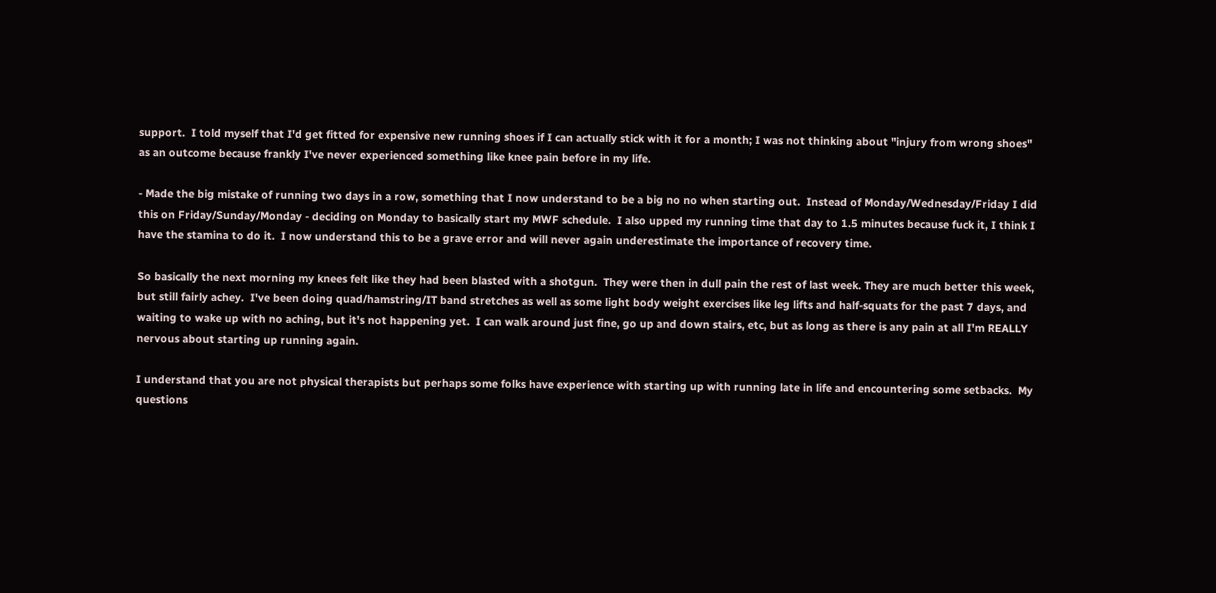support.  I told myself that I'd get fitted for expensive new running shoes if I can actually stick with it for a month; I was not thinking about "injury from wrong shoes" as an outcome because frankly I've never experienced something like knee pain before in my life.

- Made the big mistake of running two days in a row, something that I now understand to be a big no no when starting out.  Instead of Monday/Wednesday/Friday I did this on Friday/Sunday/Monday - deciding on Monday to basically start my MWF schedule.  I also upped my running time that day to 1.5 minutes because fuck it, I think I have the stamina to do it.  I now understand this to be a grave error and will never again underestimate the importance of recovery time.

So basically the next morning my knees felt like they had been blasted with a shotgun.  They were then in dull pain the rest of last week. They are much better this week, but still fairly achey.  I've been doing quad/hamstring/IT band stretches as well as some light body weight exercises like leg lifts and half-squats for the past 7 days, and waiting to wake up with no aching, but it's not happening yet.  I can walk around just fine, go up and down stairs, etc, but as long as there is any pain at all I'm REALLY nervous about starting up running again.

I understand that you are not physical therapists but perhaps some folks have experience with starting up with running late in life and encountering some setbacks.  My questions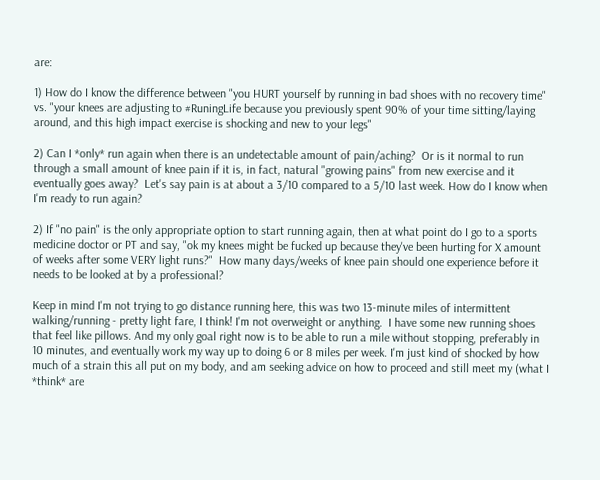are:

1) How do I know the difference between "you HURT yourself by running in bad shoes with no recovery time" vs. "your knees are adjusting to #RuningLife because you previously spent 90% of your time sitting/laying around, and this high impact exercise is shocking and new to your legs"

2) Can I *only* run again when there is an undetectable amount of pain/aching?  Or is it normal to run through a small amount of knee pain if it is, in fact, natural "growing pains" from new exercise and it eventually goes away?  Let's say pain is at about a 3/10 compared to a 5/10 last week. How do I know when I'm ready to run again?

2) If "no pain" is the only appropriate option to start running again, then at what point do I go to a sports medicine doctor or PT and say, "ok my knees might be fucked up because they've been hurting for X amount of weeks after some VERY light runs?"  How many days/weeks of knee pain should one experience before it needs to be looked at by a professional?

Keep in mind I'm not trying to go distance running here, this was two 13-minute miles of intermittent walking/running - pretty light fare, I think! I'm not overweight or anything.  I have some new running shoes that feel like pillows. And my only goal right now is to be able to run a mile without stopping, preferably in 10 minutes, and eventually work my way up to doing 6 or 8 miles per week. I'm just kind of shocked by how much of a strain this all put on my body, and am seeking advice on how to proceed and still meet my (what I *think* are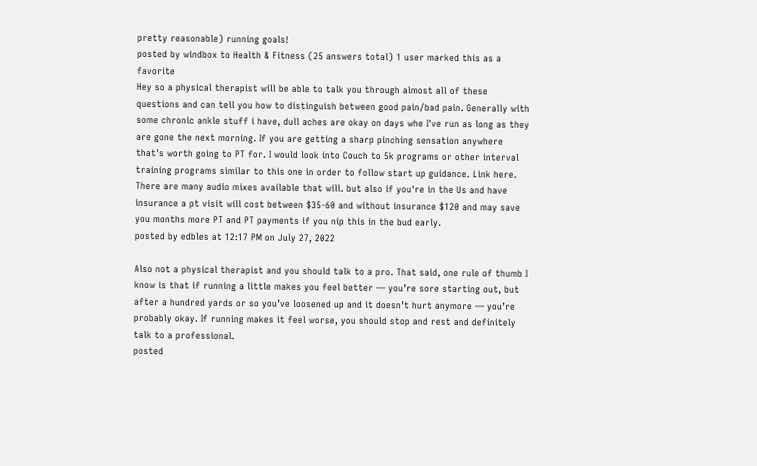pretty reasonable) running goals!
posted by windbox to Health & Fitness (25 answers total) 1 user marked this as a favorite
Hey so a physical therapist will be able to talk you through almost all of these questions and can tell you how to distinguish between good pain/bad pain. Generally with some chronic ankle stuff i have, dull aches are okay on days whe I've run as long as they are gone the next morning. If you are getting a sharp pinching sensation anywhere that's worth going to PT for. I would look into Couch to 5k programs or other interval training programs similar to this one in order to follow start up guidance. Link here. There are many audio mixes available that will. but also if you're in the Us and have insurance a pt visit will cost between $35-60 and without insurance $120 and may save you months more PT and PT payments if you nip this in the bud early.
posted by edbles at 12:17 PM on July 27, 2022

Also not a physical therapist and you should talk to a pro. That said, one rule of thumb I know is that if running a little makes you feel better — you’re sore starting out, but after a hundred yards or so you’ve loosened up and it doesn’t hurt anymore — you’re probably okay. If running makes it feel worse, you should stop and rest and definitely talk to a professional.
posted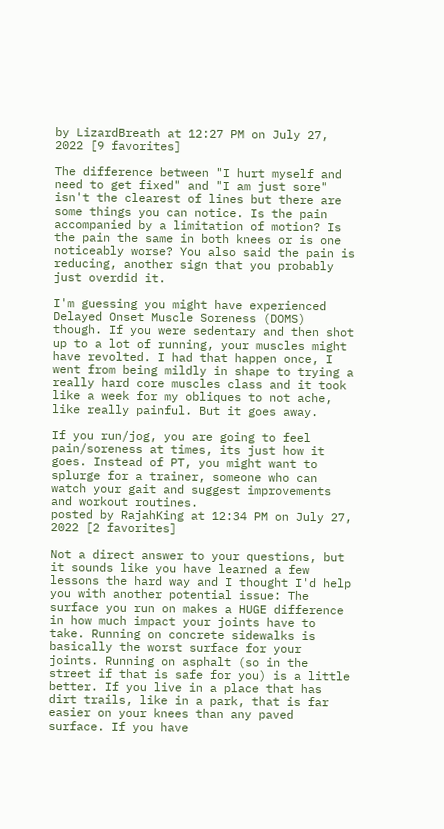by LizardBreath at 12:27 PM on July 27, 2022 [9 favorites]

The difference between "I hurt myself and need to get fixed" and "I am just sore" isn't the clearest of lines but there are some things you can notice. Is the pain accompanied by a limitation of motion? Is the pain the same in both knees or is one noticeably worse? You also said the pain is reducing, another sign that you probably just overdid it.

I'm guessing you might have experienced Delayed Onset Muscle Soreness (DOMS) though. If you were sedentary and then shot up to a lot of running, your muscles might have revolted. I had that happen once, I went from being mildly in shape to trying a really hard core muscles class and it took like a week for my obliques to not ache, like really painful. But it goes away.

If you run/jog, you are going to feel pain/soreness at times, its just how it goes. Instead of PT, you might want to splurge for a trainer, someone who can watch your gait and suggest improvements and workout routines.
posted by RajahKing at 12:34 PM on July 27, 2022 [2 favorites]

Not a direct answer to your questions, but it sounds like you have learned a few lessons the hard way and I thought I'd help you with another potential issue: The surface you run on makes a HUGE difference in how much impact your joints have to take. Running on concrete sidewalks is basically the worst surface for your joints. Running on asphalt (so in the street if that is safe for you) is a little better. If you live in a place that has dirt trails, like in a park, that is far easier on your knees than any paved surface. If you have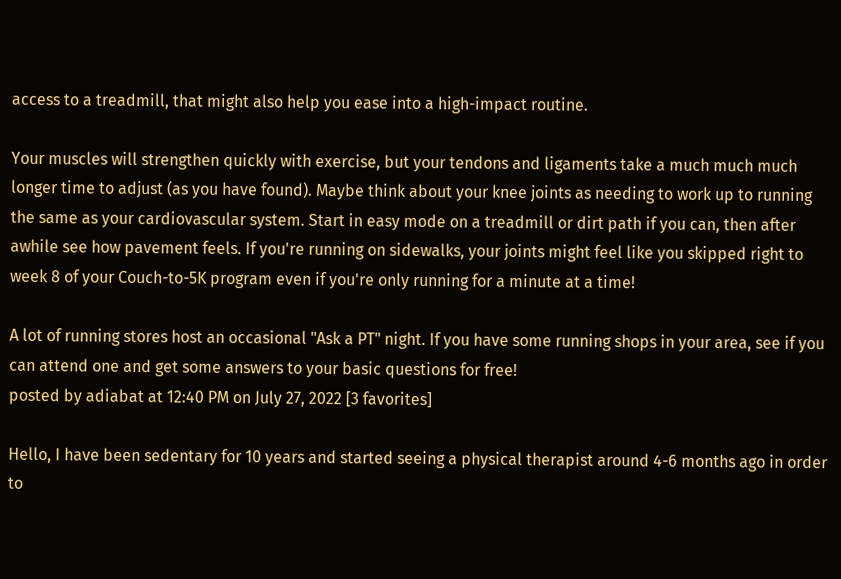access to a treadmill, that might also help you ease into a high-impact routine.

Your muscles will strengthen quickly with exercise, but your tendons and ligaments take a much much much longer time to adjust (as you have found). Maybe think about your knee joints as needing to work up to running the same as your cardiovascular system. Start in easy mode on a treadmill or dirt path if you can, then after awhile see how pavement feels. If you're running on sidewalks, your joints might feel like you skipped right to week 8 of your Couch-to-5K program even if you're only running for a minute at a time!

A lot of running stores host an occasional "Ask a PT" night. If you have some running shops in your area, see if you can attend one and get some answers to your basic questions for free!
posted by adiabat at 12:40 PM on July 27, 2022 [3 favorites]

Hello, I have been sedentary for 10 years and started seeing a physical therapist around 4-6 months ago in order to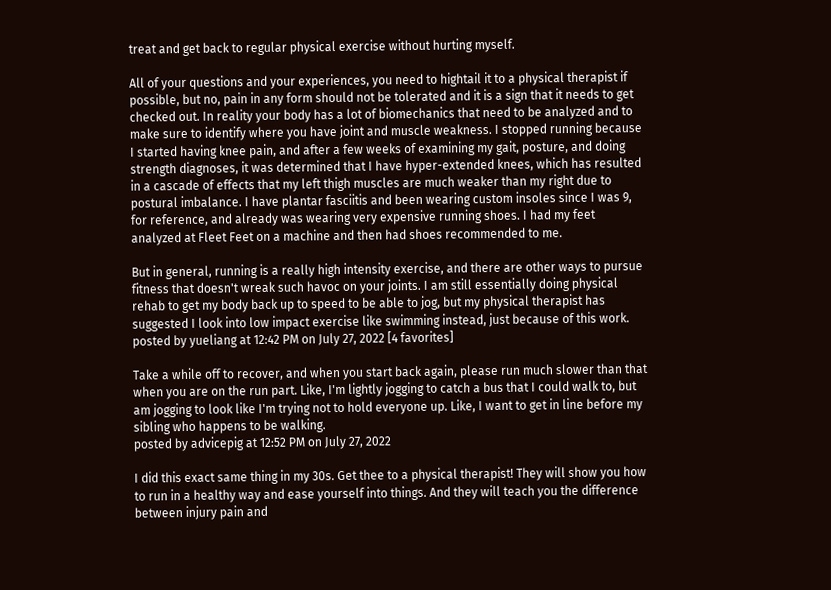treat and get back to regular physical exercise without hurting myself.

All of your questions and your experiences, you need to hightail it to a physical therapist if possible, but no, pain in any form should not be tolerated and it is a sign that it needs to get checked out. In reality your body has a lot of biomechanics that need to be analyzed and to make sure to identify where you have joint and muscle weakness. I stopped running because I started having knee pain, and after a few weeks of examining my gait, posture, and doing strength diagnoses, it was determined that I have hyper-extended knees, which has resulted in a cascade of effects that my left thigh muscles are much weaker than my right due to postural imbalance. I have plantar fasciitis and been wearing custom insoles since I was 9, for reference, and already was wearing very expensive running shoes. I had my feet analyzed at Fleet Feet on a machine and then had shoes recommended to me.

But in general, running is a really high intensity exercise, and there are other ways to pursue fitness that doesn't wreak such havoc on your joints. I am still essentially doing physical rehab to get my body back up to speed to be able to jog, but my physical therapist has suggested I look into low impact exercise like swimming instead, just because of this work.
posted by yueliang at 12:42 PM on July 27, 2022 [4 favorites]

Take a while off to recover, and when you start back again, please run much slower than that when you are on the run part. Like, I'm lightly jogging to catch a bus that I could walk to, but am jogging to look like I'm trying not to hold everyone up. Like, I want to get in line before my sibling who happens to be walking.
posted by advicepig at 12:52 PM on July 27, 2022

I did this exact same thing in my 30s. Get thee to a physical therapist! They will show you how to run in a healthy way and ease yourself into things. And they will teach you the difference between injury pain and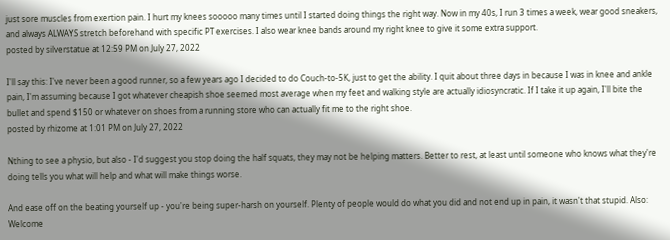just sore muscles from exertion pain. I hurt my knees sooooo many times until I started doing things the right way. Now in my 40s, I run 3 times a week, wear good sneakers, and always ALWAYS stretch beforehand with specific PT exercises. I also wear knee bands around my right knee to give it some extra support.
posted by silverstatue at 12:59 PM on July 27, 2022

I'll say this: I've never been a good runner, so a few years ago I decided to do Couch-to-5K, just to get the ability. I quit about three days in because I was in knee and ankle pain, I'm assuming because I got whatever cheapish shoe seemed most average when my feet and walking style are actually idiosyncratic. If I take it up again, I'll bite the bullet and spend $150 or whatever on shoes from a running store who can actually fit me to the right shoe.
posted by rhizome at 1:01 PM on July 27, 2022

Nthing to see a physio, but also - I'd suggest you stop doing the half squats, they may not be helping matters. Better to rest, at least until someone who knows what they're doing tells you what will help and what will make things worse.

And ease off on the beating yourself up - you're being super-harsh on yourself. Plenty of people would do what you did and not end up in pain, it wasn't that stupid. Also: Welcome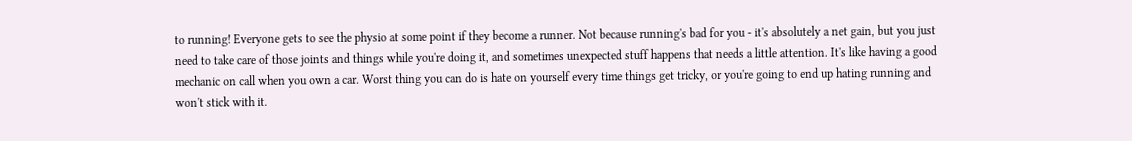to running! Everyone gets to see the physio at some point if they become a runner. Not because running's bad for you - it's absolutely a net gain, but you just need to take care of those joints and things while you're doing it, and sometimes unexpected stuff happens that needs a little attention. It's like having a good mechanic on call when you own a car. Worst thing you can do is hate on yourself every time things get tricky, or you're going to end up hating running and won't stick with it.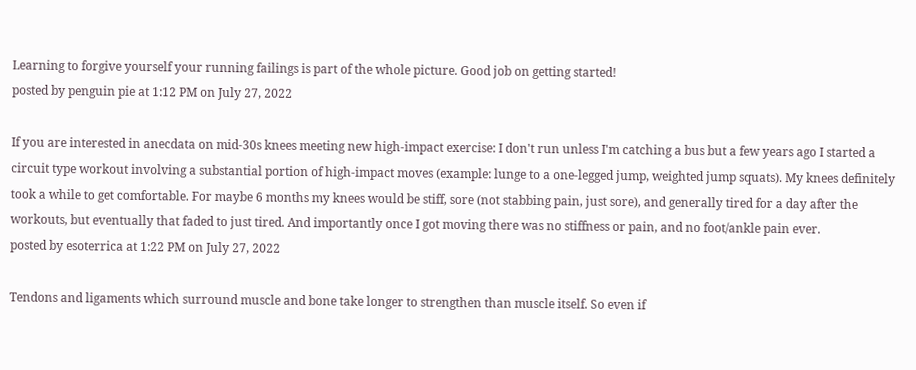Learning to forgive yourself your running failings is part of the whole picture. Good job on getting started!
posted by penguin pie at 1:12 PM on July 27, 2022

If you are interested in anecdata on mid-30s knees meeting new high-impact exercise: I don't run unless I'm catching a bus but a few years ago I started a circuit type workout involving a substantial portion of high-impact moves (example: lunge to a one-legged jump, weighted jump squats). My knees definitely took a while to get comfortable. For maybe 6 months my knees would be stiff, sore (not stabbing pain, just sore), and generally tired for a day after the workouts, but eventually that faded to just tired. And importantly once I got moving there was no stiffness or pain, and no foot/ankle pain ever.
posted by esoterrica at 1:22 PM on July 27, 2022

Tendons and ligaments which surround muscle and bone take longer to strengthen than muscle itself. So even if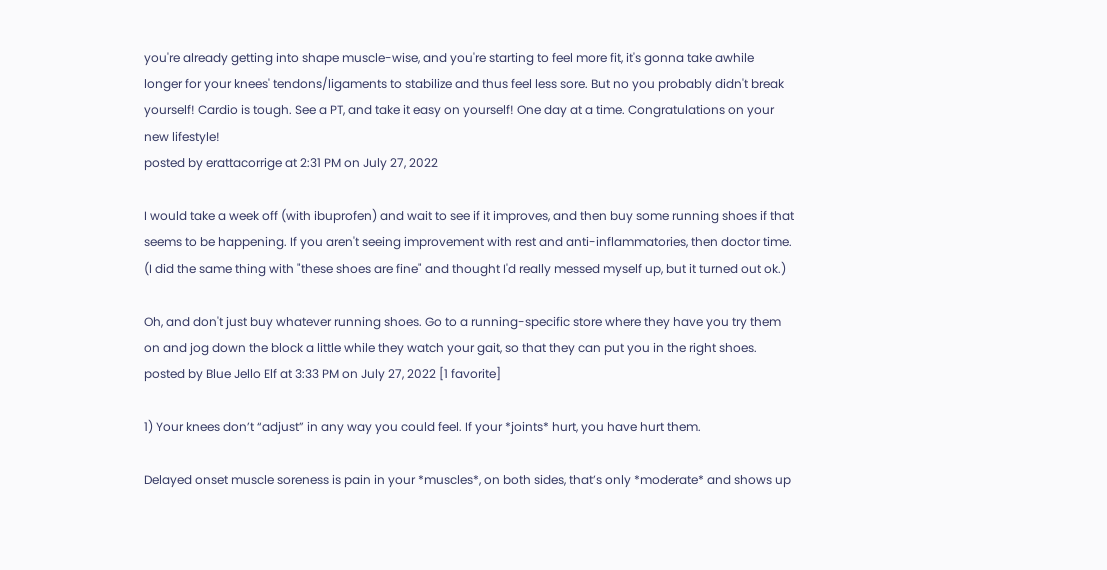you're already getting into shape muscle-wise, and you're starting to feel more fit, it's gonna take awhile longer for your knees' tendons/ligaments to stabilize and thus feel less sore. But no you probably didn't break yourself! Cardio is tough. See a PT, and take it easy on yourself! One day at a time. Congratulations on your new lifestyle!
posted by erattacorrige at 2:31 PM on July 27, 2022

I would take a week off (with ibuprofen) and wait to see if it improves, and then buy some running shoes if that seems to be happening. If you aren't seeing improvement with rest and anti-inflammatories, then doctor time. (I did the same thing with "these shoes are fine" and thought I'd really messed myself up, but it turned out ok.)

Oh, and don't just buy whatever running shoes. Go to a running-specific store where they have you try them on and jog down the block a little while they watch your gait, so that they can put you in the right shoes.
posted by Blue Jello Elf at 3:33 PM on July 27, 2022 [1 favorite]

1) Your knees don’t “adjust” in any way you could feel. If your *joints* hurt, you have hurt them.

Delayed onset muscle soreness is pain in your *muscles*, on both sides, that’s only *moderate* and shows up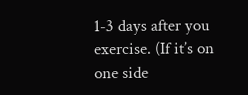1-3 days after you exercise. (If it’s on one side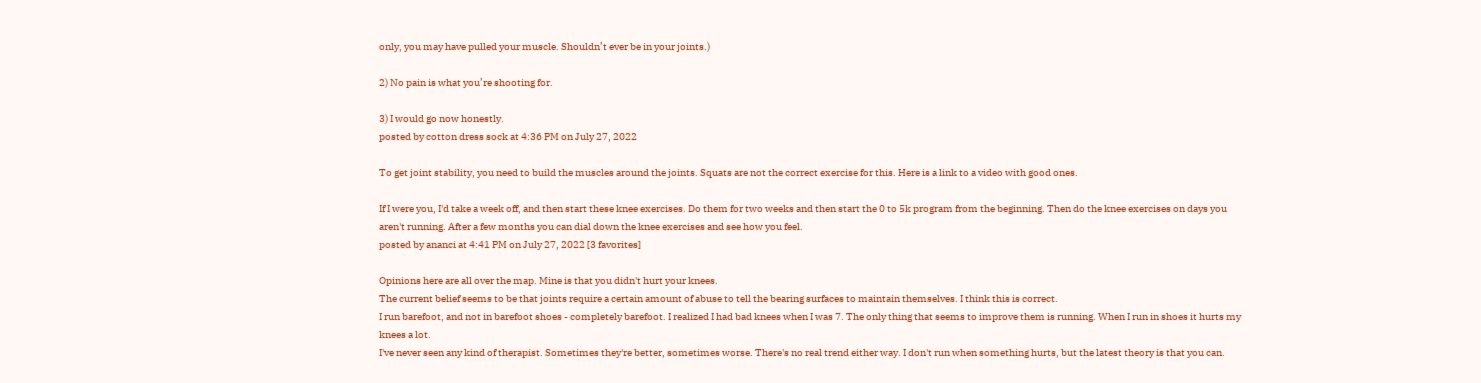only, you may have pulled your muscle. Shouldn’t ever be in your joints.)

2) No pain is what you’re shooting for.

3) I would go now honestly.
posted by cotton dress sock at 4:36 PM on July 27, 2022

To get joint stability, you need to build the muscles around the joints. Squats are not the correct exercise for this. Here is a link to a video with good ones.

If I were you, I'd take a week off, and then start these knee exercises. Do them for two weeks and then start the 0 to 5k program from the beginning. Then do the knee exercises on days you aren't running. After a few months you can dial down the knee exercises and see how you feel.
posted by ananci at 4:41 PM on July 27, 2022 [3 favorites]

Opinions here are all over the map. Mine is that you didn't hurt your knees.
The current belief seems to be that joints require a certain amount of abuse to tell the bearing surfaces to maintain themselves. I think this is correct.
I run barefoot, and not in barefoot shoes - completely barefoot. I realized I had bad knees when I was 7. The only thing that seems to improve them is running. When I run in shoes it hurts my knees a lot.
I've never seen any kind of therapist. Sometimes they're better, sometimes worse. There's no real trend either way. I don't run when something hurts, but the latest theory is that you can.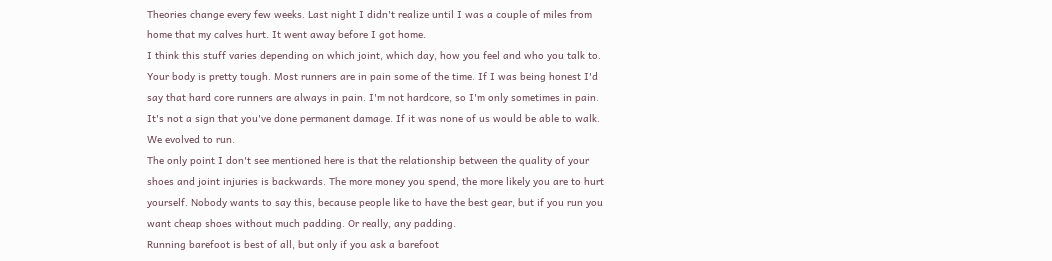Theories change every few weeks. Last night I didn't realize until I was a couple of miles from home that my calves hurt. It went away before I got home.
I think this stuff varies depending on which joint, which day, how you feel and who you talk to.
Your body is pretty tough. Most runners are in pain some of the time. If I was being honest I'd say that hard core runners are always in pain. I'm not hardcore, so I'm only sometimes in pain. It's not a sign that you've done permanent damage. If it was none of us would be able to walk. We evolved to run.
The only point I don't see mentioned here is that the relationship between the quality of your shoes and joint injuries is backwards. The more money you spend, the more likely you are to hurt yourself. Nobody wants to say this, because people like to have the best gear, but if you run you want cheap shoes without much padding. Or really, any padding.
Running barefoot is best of all, but only if you ask a barefoot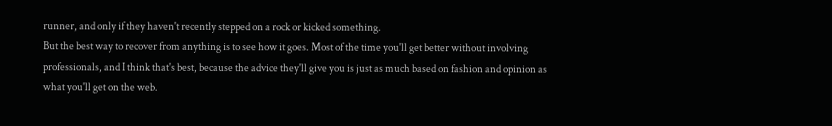runner, and only if they haven't recently stepped on a rock or kicked something.
But the best way to recover from anything is to see how it goes. Most of the time you'll get better without involving professionals, and I think that's best, because the advice they'll give you is just as much based on fashion and opinion as what you'll get on the web.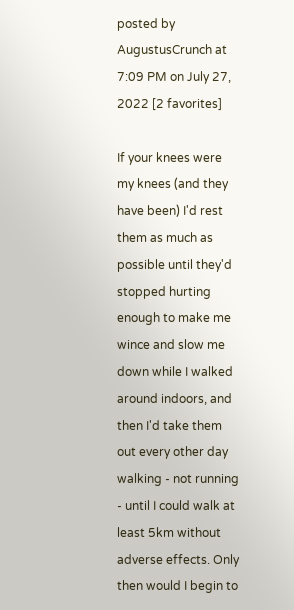posted by AugustusCrunch at 7:09 PM on July 27, 2022 [2 favorites]

If your knees were my knees (and they have been) I'd rest them as much as possible until they'd stopped hurting enough to make me wince and slow me down while I walked around indoors, and then I'd take them out every other day walking - not running - until I could walk at least 5km without adverse effects. Only then would I begin to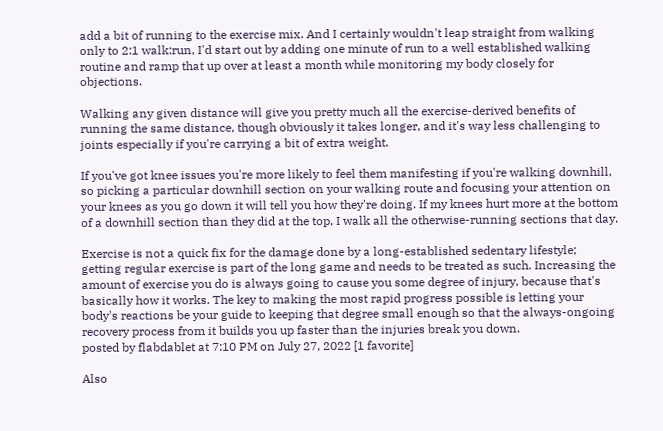add a bit of running to the exercise mix. And I certainly wouldn't leap straight from walking only to 2:1 walk:run, I'd start out by adding one minute of run to a well established walking routine and ramp that up over at least a month while monitoring my body closely for objections.

Walking any given distance will give you pretty much all the exercise-derived benefits of running the same distance, though obviously it takes longer, and it's way less challenging to joints especially if you're carrying a bit of extra weight.

If you've got knee issues you're more likely to feel them manifesting if you're walking downhill, so picking a particular downhill section on your walking route and focusing your attention on your knees as you go down it will tell you how they're doing. If my knees hurt more at the bottom of a downhill section than they did at the top, I walk all the otherwise-running sections that day.

Exercise is not a quick fix for the damage done by a long-established sedentary lifestyle; getting regular exercise is part of the long game and needs to be treated as such. Increasing the amount of exercise you do is always going to cause you some degree of injury, because that's basically how it works. The key to making the most rapid progress possible is letting your body's reactions be your guide to keeping that degree small enough so that the always-ongoing recovery process from it builds you up faster than the injuries break you down.
posted by flabdablet at 7:10 PM on July 27, 2022 [1 favorite]

Also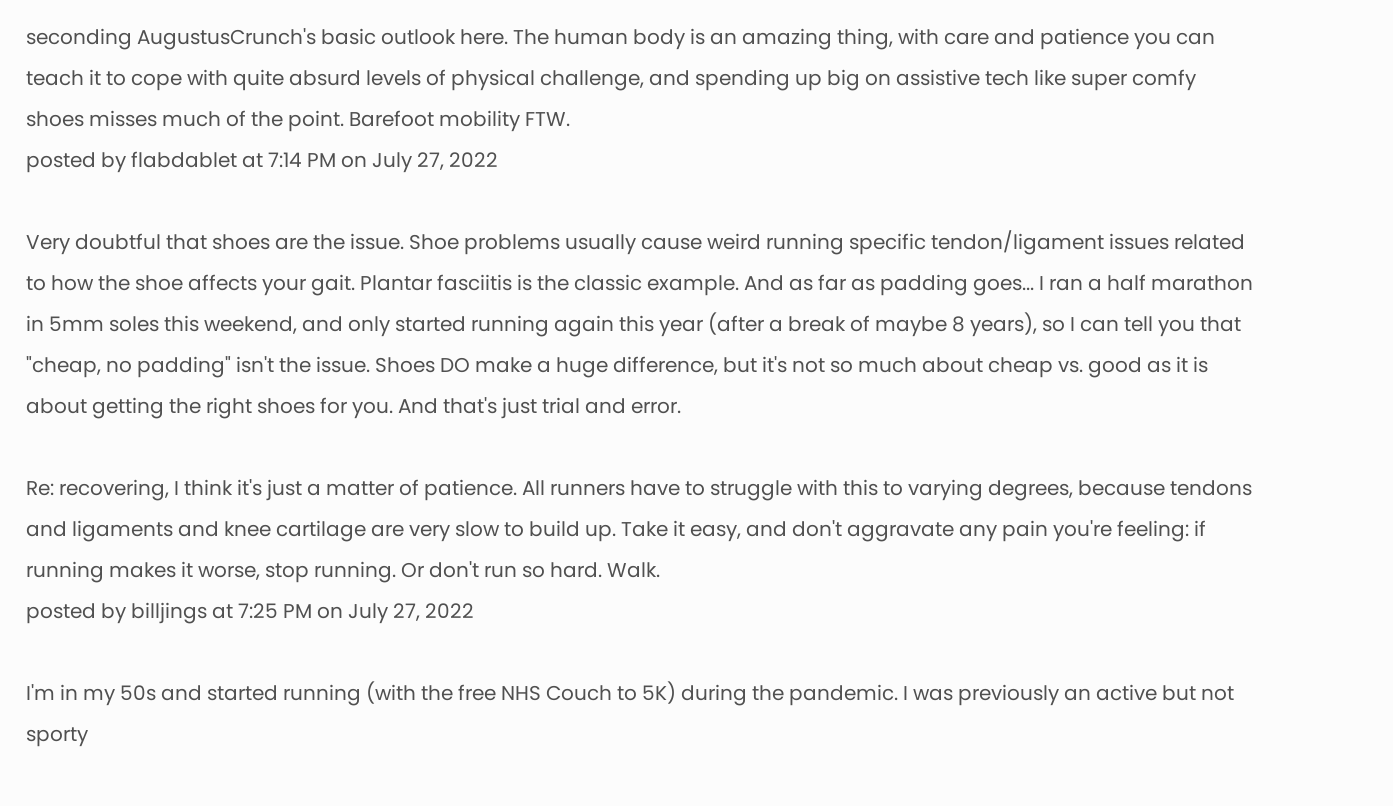seconding AugustusCrunch's basic outlook here. The human body is an amazing thing, with care and patience you can teach it to cope with quite absurd levels of physical challenge, and spending up big on assistive tech like super comfy shoes misses much of the point. Barefoot mobility FTW.
posted by flabdablet at 7:14 PM on July 27, 2022

Very doubtful that shoes are the issue. Shoe problems usually cause weird running specific tendon/ligament issues related to how the shoe affects your gait. Plantar fasciitis is the classic example. And as far as padding goes... I ran a half marathon in 5mm soles this weekend, and only started running again this year (after a break of maybe 8 years), so I can tell you that "cheap, no padding" isn't the issue. Shoes DO make a huge difference, but it's not so much about cheap vs. good as it is about getting the right shoes for you. And that's just trial and error.

Re: recovering, I think it's just a matter of patience. All runners have to struggle with this to varying degrees, because tendons and ligaments and knee cartilage are very slow to build up. Take it easy, and don't aggravate any pain you're feeling: if running makes it worse, stop running. Or don't run so hard. Walk.
posted by billjings at 7:25 PM on July 27, 2022

I'm in my 50s and started running (with the free NHS Couch to 5K) during the pandemic. I was previously an active but not sporty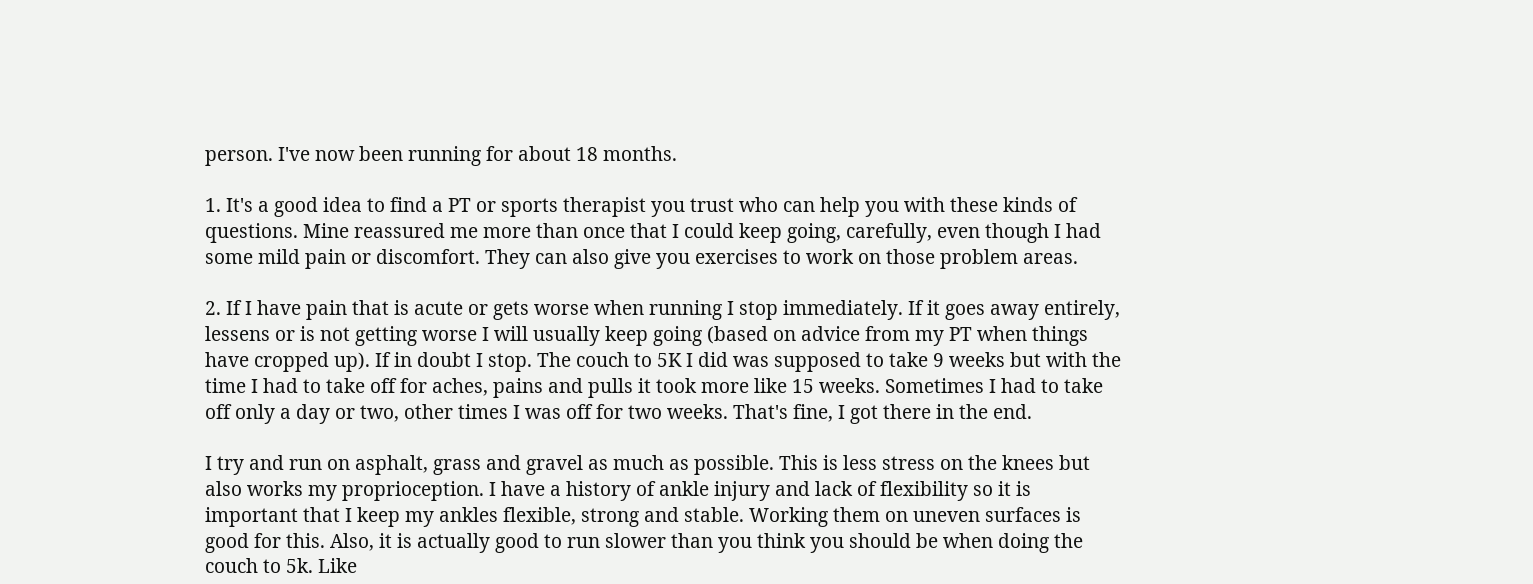person. I've now been running for about 18 months.

1. It's a good idea to find a PT or sports therapist you trust who can help you with these kinds of questions. Mine reassured me more than once that I could keep going, carefully, even though I had some mild pain or discomfort. They can also give you exercises to work on those problem areas.

2. If I have pain that is acute or gets worse when running I stop immediately. If it goes away entirely, lessens or is not getting worse I will usually keep going (based on advice from my PT when things have cropped up). If in doubt I stop. The couch to 5K I did was supposed to take 9 weeks but with the time I had to take off for aches, pains and pulls it took more like 15 weeks. Sometimes I had to take off only a day or two, other times I was off for two weeks. That's fine, I got there in the end.

I try and run on asphalt, grass and gravel as much as possible. This is less stress on the knees but also works my proprioception. I have a history of ankle injury and lack of flexibility so it is important that I keep my ankles flexible, strong and stable. Working them on uneven surfaces is good for this. Also, it is actually good to run slower than you think you should be when doing the couch to 5k. Like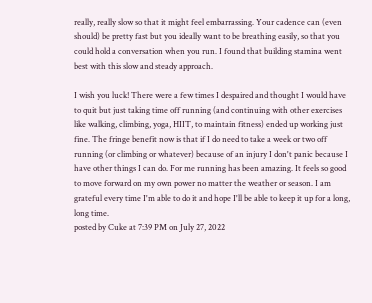really, really slow so that it might feel embarrassing. Your cadence can (even should) be pretty fast but you ideally want to be breathing easily, so that you could hold a conversation when you run. I found that building stamina went best with this slow and steady approach.

I wish you luck! There were a few times I despaired and thought I would have to quit but just taking time off running (and continuing with other exercises like walking, climbing, yoga, HIIT, to maintain fitness) ended up working just fine. The fringe benefit now is that if I do need to take a week or two off running (or climbing or whatever) because of an injury I don't panic because I have other things I can do. For me running has been amazing. It feels so good to move forward on my own power no matter the weather or season. I am grateful every time I'm able to do it and hope I'll be able to keep it up for a long, long time.
posted by Cuke at 7:39 PM on July 27, 2022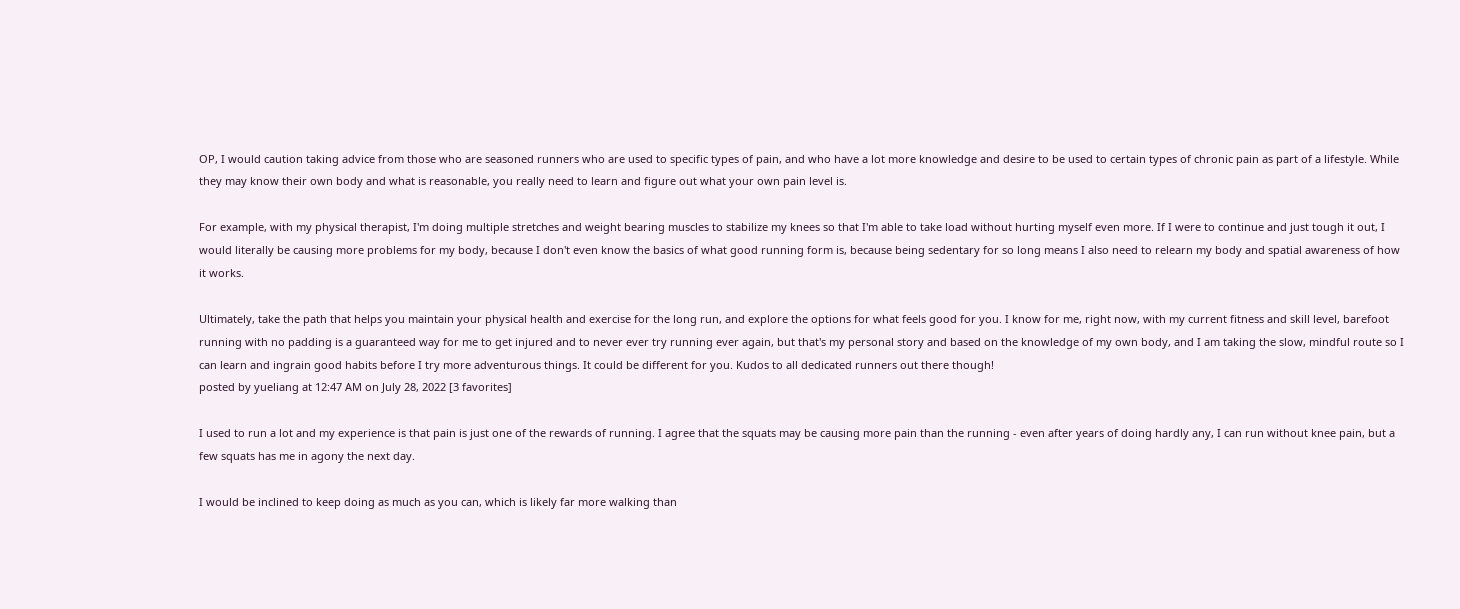OP, I would caution taking advice from those who are seasoned runners who are used to specific types of pain, and who have a lot more knowledge and desire to be used to certain types of chronic pain as part of a lifestyle. While they may know their own body and what is reasonable, you really need to learn and figure out what your own pain level is.

For example, with my physical therapist, I'm doing multiple stretches and weight bearing muscles to stabilize my knees so that I'm able to take load without hurting myself even more. If I were to continue and just tough it out, I would literally be causing more problems for my body, because I don't even know the basics of what good running form is, because being sedentary for so long means I also need to relearn my body and spatial awareness of how it works.

Ultimately, take the path that helps you maintain your physical health and exercise for the long run, and explore the options for what feels good for you. I know for me, right now, with my current fitness and skill level, barefoot running with no padding is a guaranteed way for me to get injured and to never ever try running ever again, but that's my personal story and based on the knowledge of my own body, and I am taking the slow, mindful route so I can learn and ingrain good habits before I try more adventurous things. It could be different for you. Kudos to all dedicated runners out there though!
posted by yueliang at 12:47 AM on July 28, 2022 [3 favorites]

I used to run a lot and my experience is that pain is just one of the rewards of running. I agree that the squats may be causing more pain than the running - even after years of doing hardly any, I can run without knee pain, but a few squats has me in agony the next day.

I would be inclined to keep doing as much as you can, which is likely far more walking than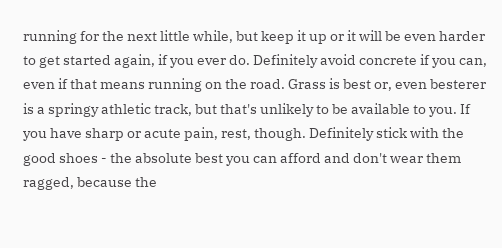running for the next little while, but keep it up or it will be even harder to get started again, if you ever do. Definitely avoid concrete if you can, even if that means running on the road. Grass is best or, even besterer is a springy athletic track, but that's unlikely to be available to you. If you have sharp or acute pain, rest, though. Definitely stick with the good shoes - the absolute best you can afford and don't wear them ragged, because the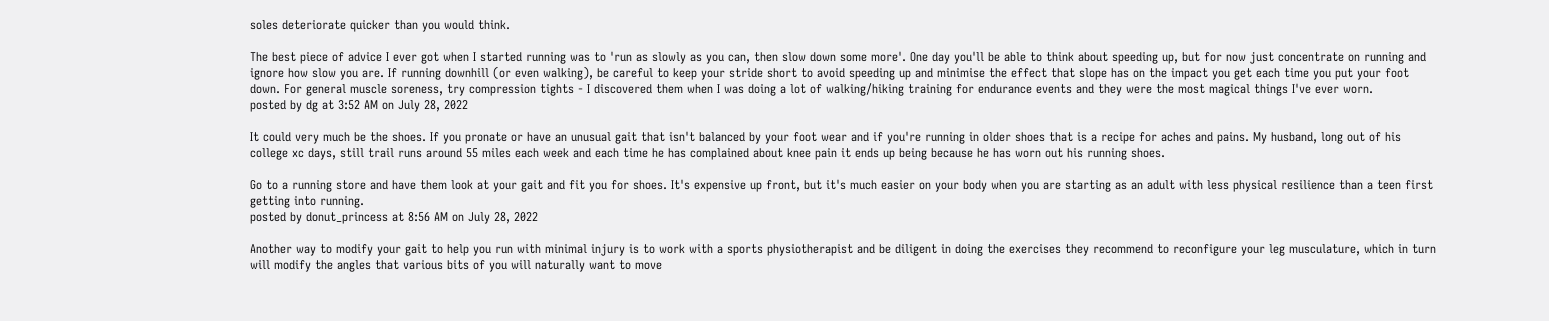soles deteriorate quicker than you would think.

The best piece of advice I ever got when I started running was to 'run as slowly as you can, then slow down some more'. One day you'll be able to think about speeding up, but for now just concentrate on running and ignore how slow you are. If running downhill (or even walking), be careful to keep your stride short to avoid speeding up and minimise the effect that slope has on the impact you get each time you put your foot down. For general muscle soreness, try compression tights - I discovered them when I was doing a lot of walking/hiking training for endurance events and they were the most magical things I've ever worn.
posted by dg at 3:52 AM on July 28, 2022

It could very much be the shoes. If you pronate or have an unusual gait that isn't balanced by your foot wear and if you're running in older shoes that is a recipe for aches and pains. My husband, long out of his college xc days, still trail runs around 55 miles each week and each time he has complained about knee pain it ends up being because he has worn out his running shoes.

Go to a running store and have them look at your gait and fit you for shoes. It's expensive up front, but it's much easier on your body when you are starting as an adult with less physical resilience than a teen first getting into running.
posted by donut_princess at 8:56 AM on July 28, 2022

Another way to modify your gait to help you run with minimal injury is to work with a sports physiotherapist and be diligent in doing the exercises they recommend to reconfigure your leg musculature, which in turn will modify the angles that various bits of you will naturally want to move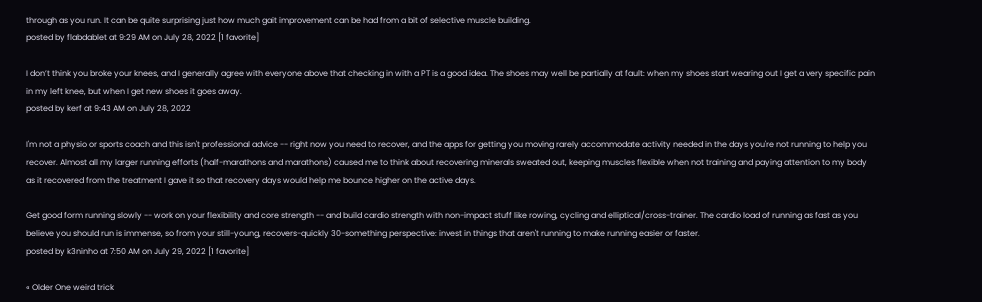through as you run. It can be quite surprising just how much gait improvement can be had from a bit of selective muscle building.
posted by flabdablet at 9:29 AM on July 28, 2022 [1 favorite]

I don’t think you broke your knees, and I generally agree with everyone above that checking in with a PT is a good idea. The shoes may well be partially at fault: when my shoes start wearing out I get a very specific pain in my left knee, but when I get new shoes it goes away.
posted by kerf at 9:43 AM on July 28, 2022

I'm not a physio or sports coach and this isn't professional advice -- right now you need to recover, and the apps for getting you moving rarely accommodate activity needed in the days you're not running to help you recover. Almost all my larger running efforts (half-marathons and marathons) caused me to think about recovering minerals sweated out, keeping muscles flexible when not training and paying attention to my body as it recovered from the treatment I gave it so that recovery days would help me bounce higher on the active days.

Get good form running slowly -- work on your flexibility and core strength -- and build cardio strength with non-impact stuff like rowing, cycling and elliptical/cross-trainer. The cardio load of running as fast as you believe you should run is immense, so from your still-young, recovers-quickly 30-something perspective: invest in things that aren't running to make running easier or faster.
posted by k3ninho at 7:50 AM on July 29, 2022 [1 favorite]

« Older One weird trick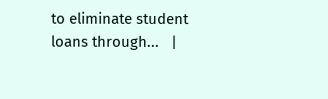to eliminate student loans through...   |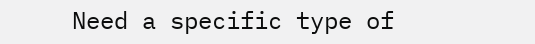Need a specific type of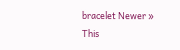bracelet Newer »
This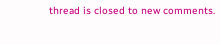thread is closed to new comments.